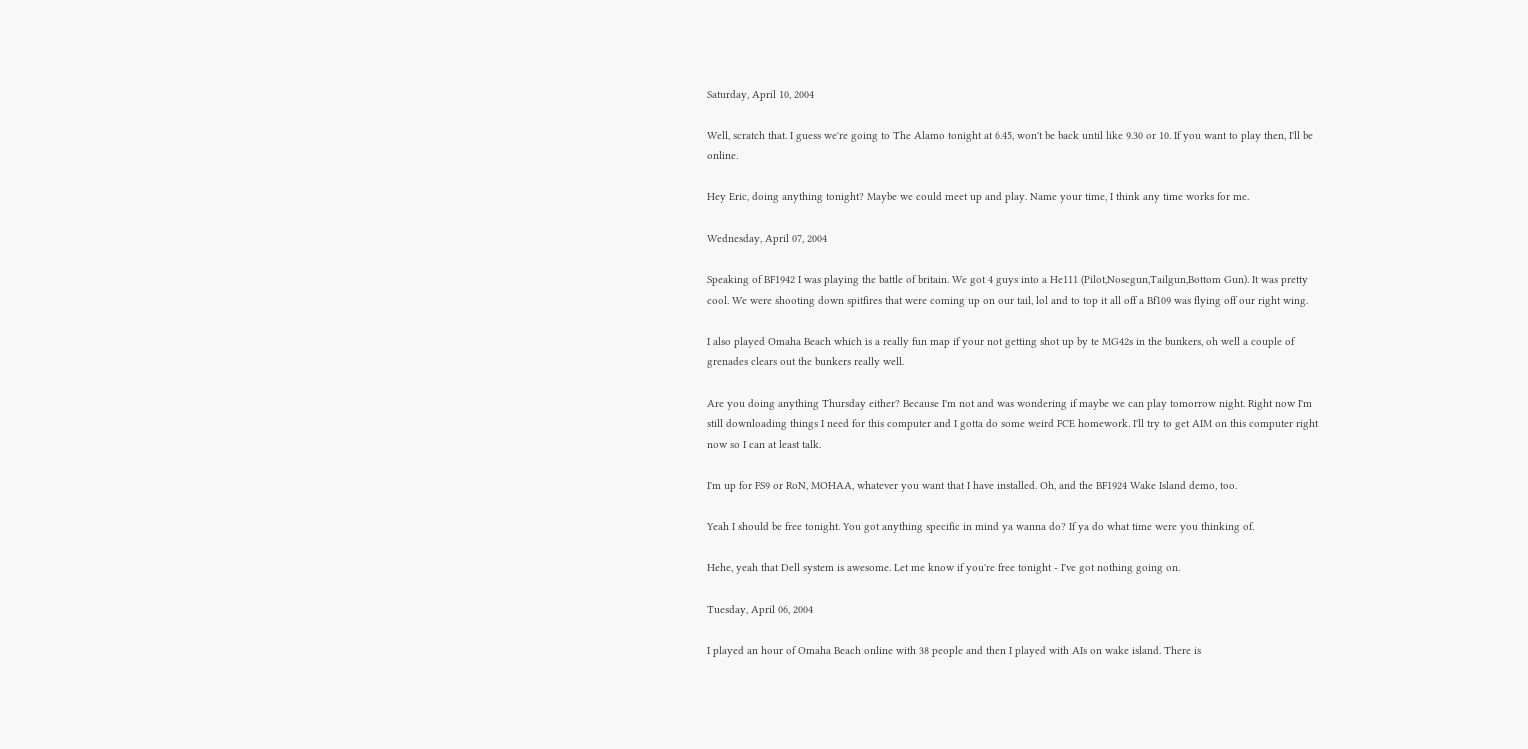Saturday, April 10, 2004

Well, scratch that. I guess we're going to The Alamo tonight at 6.45, won't be back until like 9.30 or 10. If you want to play then, I'll be online.

Hey Eric, doing anything tonight? Maybe we could meet up and play. Name your time, I think any time works for me.

Wednesday, April 07, 2004

Speaking of BF1942 I was playing the battle of britain. We got 4 guys into a He111 (Pilot,Nosegun,Tailgun,Bottom Gun). It was pretty cool. We were shooting down spitfires that were coming up on our tail, lol and to top it all off a Bf109 was flying off our right wing.

I also played Omaha Beach which is a really fun map if your not getting shot up by te MG42s in the bunkers, oh well a couple of grenades clears out the bunkers really well.

Are you doing anything Thursday either? Because I'm not and was wondering if maybe we can play tomorrow night. Right now I'm still downloading things I need for this computer and I gotta do some weird FCE homework. I'll try to get AIM on this computer right now so I can at least talk.

I'm up for FS9 or RoN, MOHAA, whatever you want that I have installed. Oh, and the BF1924 Wake Island demo, too.

Yeah I should be free tonight. You got anything specific in mind ya wanna do? If ya do what time were you thinking of.

Hehe, yeah that Dell system is awesome. Let me know if you're free tonight - I've got nothing going on.

Tuesday, April 06, 2004

I played an hour of Omaha Beach online with 38 people and then I played with AIs on wake island. There is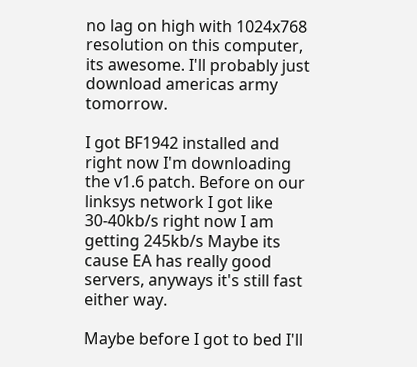no lag on high with 1024x768 resolution on this computer, its awesome. I'll probably just download americas army tomorrow.

I got BF1942 installed and right now I'm downloading the v1.6 patch. Before on our linksys network I got like 30-40kb/s right now I am getting 245kb/s Maybe its cause EA has really good servers, anyways it's still fast either way.

Maybe before I got to bed I'll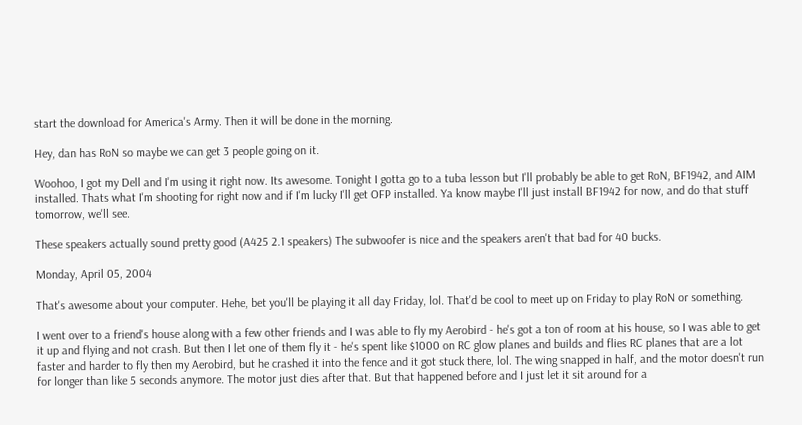start the download for America's Army. Then it will be done in the morning.

Hey, dan has RoN so maybe we can get 3 people going on it.

Woohoo, I got my Dell and I'm using it right now. Its awesome. Tonight I gotta go to a tuba lesson but I'll probably be able to get RoN, BF1942, and AIM installed. Thats what I'm shooting for right now and if I'm lucky I'll get OFP installed. Ya know maybe I'll just install BF1942 for now, and do that stuff tomorrow, we'll see.

These speakers actually sound pretty good (A425 2.1 speakers) The subwoofer is nice and the speakers aren't that bad for 40 bucks.

Monday, April 05, 2004

That's awesome about your computer. Hehe, bet you'll be playing it all day Friday, lol. That'd be cool to meet up on Friday to play RoN or something.

I went over to a friend's house along with a few other friends and I was able to fly my Aerobird - he's got a ton of room at his house, so I was able to get it up and flying and not crash. But then I let one of them fly it - he's spent like $1000 on RC glow planes and builds and flies RC planes that are a lot faster and harder to fly then my Aerobird, but he crashed it into the fence and it got stuck there, lol. The wing snapped in half, and the motor doesn't run for longer than like 5 seconds anymore. The motor just dies after that. But that happened before and I just let it sit around for a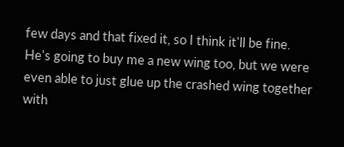few days and that fixed it, so I think it'll be fine. He's going to buy me a new wing too, but we were even able to just glue up the crashed wing together with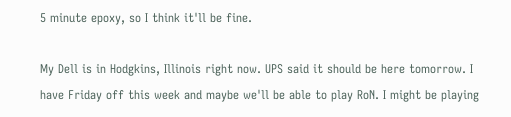5 minute epoxy, so I think it'll be fine.

My Dell is in Hodgkins, Illinois right now. UPS said it should be here tomorrow. I have Friday off this week and maybe we'll be able to play RoN. I might be playing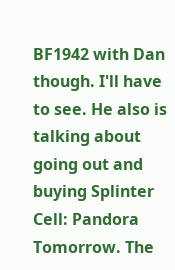BF1942 with Dan though. I'll have to see. He also is talking about going out and buying Splinter Cell: Pandora Tomorrow. The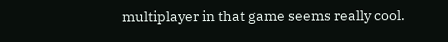multiplayer in that game seems really cool.